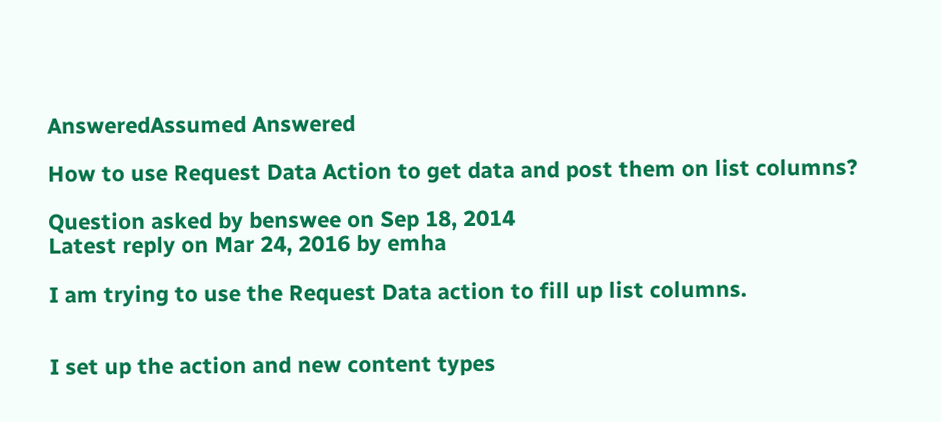AnsweredAssumed Answered

How to use Request Data Action to get data and post them on list columns?

Question asked by benswee on Sep 18, 2014
Latest reply on Mar 24, 2016 by emha

I am trying to use the Request Data action to fill up list columns.


I set up the action and new content types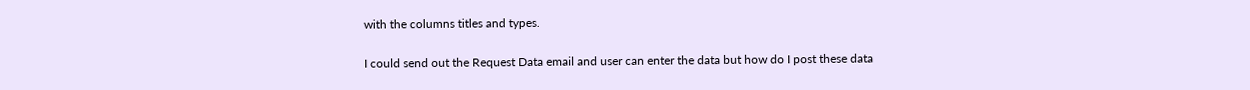with the columns titles and types.


I could send out the Request Data email and user can enter the data but how do I post these data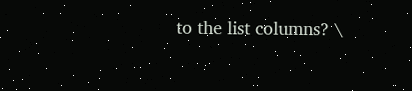to the list columns? \